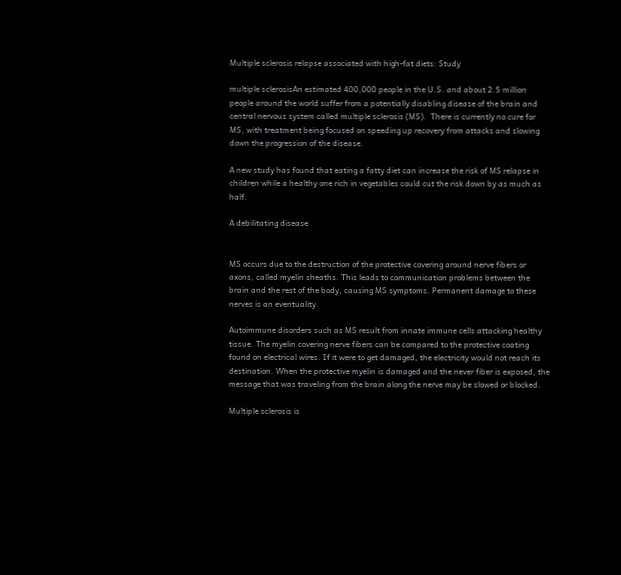Multiple sclerosis relapse associated with high-fat diets: Study

multiple sclerosisAn estimated 400,000 people in the U.S. and about 2.5 million people around the world suffer from a potentially disabling disease of the brain and central nervous system called multiple sclerosis (MS).  There is currently no cure for MS, with treatment being focused on speeding up recovery from attacks and slowing down the progression of the disease.

A new study has found that eating a fatty diet can increase the risk of MS relapse in children while a healthy one rich in vegetables could cut the risk down by as much as half.

A debilitating disease


MS occurs due to the destruction of the protective covering around nerve fibers or axons, called myelin sheaths. This leads to communication problems between the brain and the rest of the body, causing MS symptoms. Permanent damage to these nerves is an eventuality.

Autoimmune disorders such as MS result from innate immune cells attacking healthy tissue. The myelin covering nerve fibers can be compared to the protective coating found on electrical wires. If it were to get damaged, the electricity would not reach its destination. When the protective myelin is damaged and the never fiber is exposed, the message that was traveling from the brain along the nerve may be slowed or blocked.

Multiple sclerosis is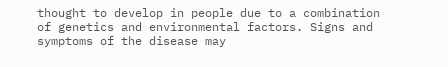thought to develop in people due to a combination of genetics and environmental factors. Signs and symptoms of the disease may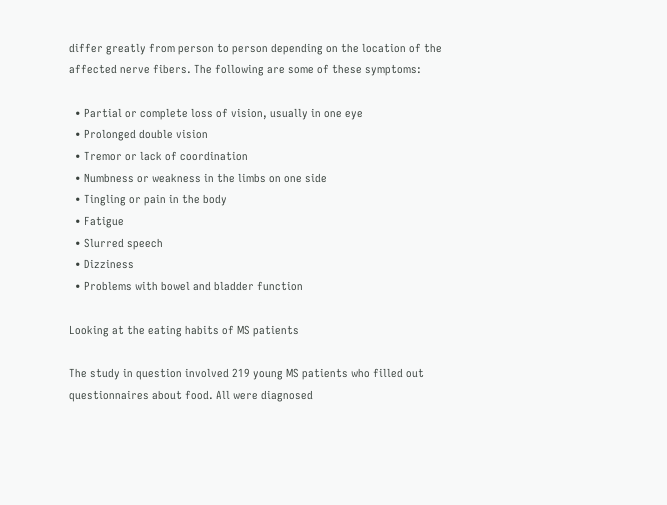differ greatly from person to person depending on the location of the affected nerve fibers. The following are some of these symptoms:

  • Partial or complete loss of vision, usually in one eye
  • Prolonged double vision
  • Tremor or lack of coordination
  • Numbness or weakness in the limbs on one side
  • Tingling or pain in the body
  • Fatigue
  • Slurred speech
  • Dizziness
  • Problems with bowel and bladder function

Looking at the eating habits of MS patients

The study in question involved 219 young MS patients who filled out questionnaires about food. All were diagnosed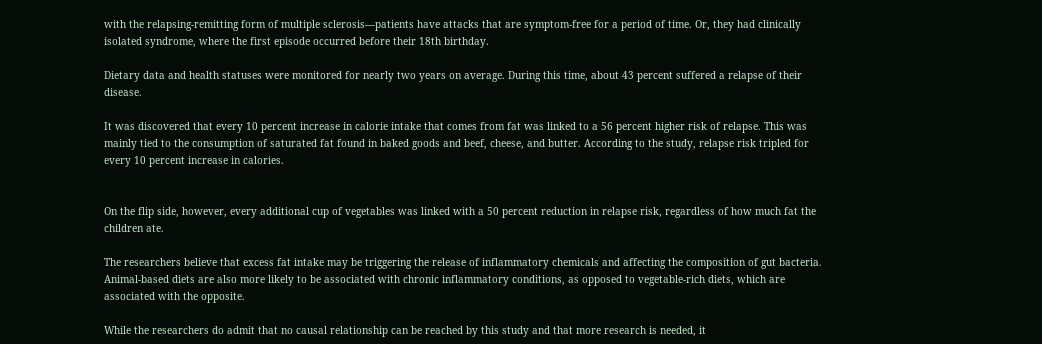with the relapsing-remitting form of multiple sclerosis—patients have attacks that are symptom-free for a period of time. Or, they had clinically isolated syndrome, where the first episode occurred before their 18th birthday.

Dietary data and health statuses were monitored for nearly two years on average. During this time, about 43 percent suffered a relapse of their disease.

It was discovered that every 10 percent increase in calorie intake that comes from fat was linked to a 56 percent higher risk of relapse. This was mainly tied to the consumption of saturated fat found in baked goods and beef, cheese, and butter. According to the study, relapse risk tripled for every 10 percent increase in calories.


On the flip side, however, every additional cup of vegetables was linked with a 50 percent reduction in relapse risk, regardless of how much fat the children ate.

The researchers believe that excess fat intake may be triggering the release of inflammatory chemicals and affecting the composition of gut bacteria. Animal-based diets are also more likely to be associated with chronic inflammatory conditions, as opposed to vegetable-rich diets, which are associated with the opposite.

While the researchers do admit that no causal relationship can be reached by this study and that more research is needed, it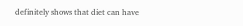definitely shows that diet can have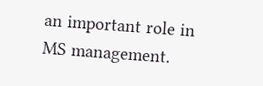an important role in MS management.